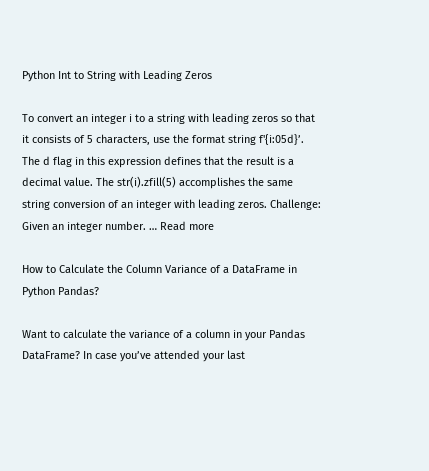Python Int to String with Leading Zeros

To convert an integer i to a string with leading zeros so that it consists of 5 characters, use the format string f'{i:05d}’. The d flag in this expression defines that the result is a decimal value. The str(i).zfill(5) accomplishes the same string conversion of an integer with leading zeros. Challenge: Given an integer number. … Read more

How to Calculate the Column Variance of a DataFrame in Python Pandas?

Want to calculate the variance of a column in your Pandas DataFrame? In case you’ve attended your last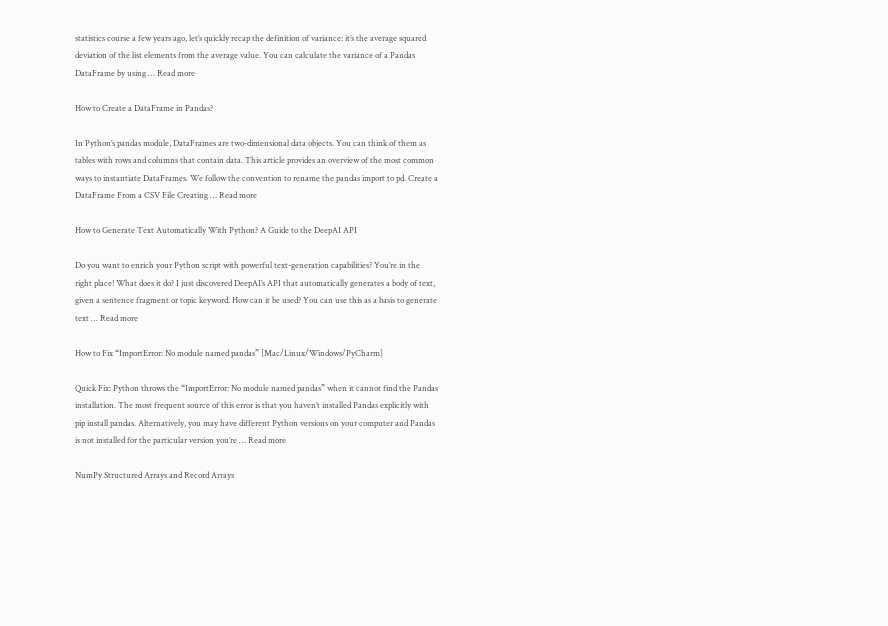statistics course a few years ago, let’s quickly recap the definition of variance: it’s the average squared deviation of the list elements from the average value. You can calculate the variance of a Pandas DataFrame by using … Read more

How to Create a DataFrame in Pandas?

In Python’s pandas module, DataFrames are two-dimensional data objects. You can think of them as tables with rows and columns that contain data. This article provides an overview of the most common ways to instantiate DataFrames. We follow the convention to rename the pandas import to pd. Create a DataFrame From a CSV File Creating … Read more

How to Generate Text Automatically With Python? A Guide to the DeepAI API

Do you want to enrich your Python script with powerful text-generation capabilities? You’re in the right place! What does it do? I just discovered DeepAI’s API that automatically generates a body of text, given a sentence fragment or topic keyword. How can it be used? You can use this as a basis to generate text … Read more

How to Fix “ImportError: No module named pandas” [Mac/Linux/Windows/PyCharm]

Quick Fix: Python throws the “ImportError: No module named pandas” when it cannot find the Pandas installation. The most frequent source of this error is that you haven’t installed Pandas explicitly with pip install pandas. Alternatively, you may have different Python versions on your computer and Pandas is not installed for the particular version you’re … Read more

NumPy Structured Arrays and Record Arrays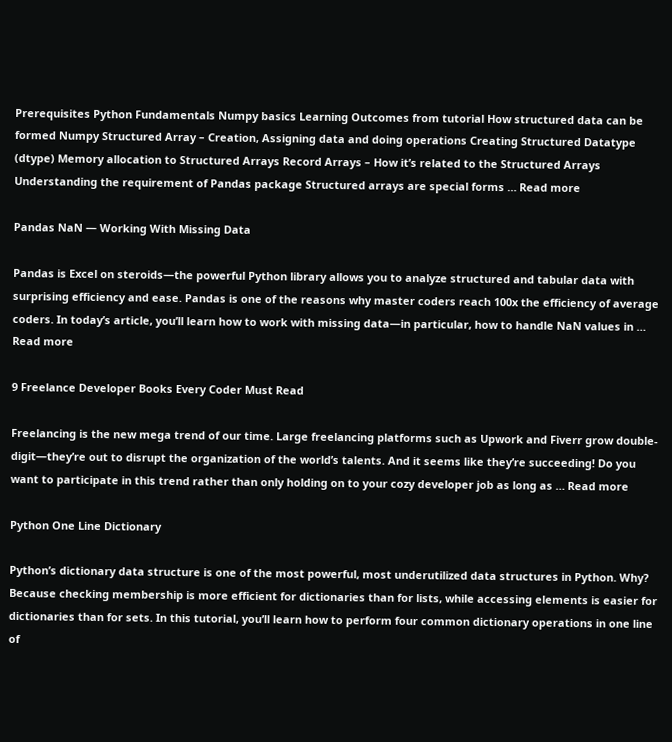Prerequisites Python Fundamentals Numpy basics Learning Outcomes from tutorial How structured data can be formed Numpy Structured Array – Creation, Assigning data and doing operations Creating Structured Datatype (dtype) Memory allocation to Structured Arrays Record Arrays – How it’s related to the Structured Arrays Understanding the requirement of Pandas package Structured arrays are special forms … Read more

Pandas NaN — Working With Missing Data

Pandas is Excel on steroids—the powerful Python library allows you to analyze structured and tabular data with surprising efficiency and ease. Pandas is one of the reasons why master coders reach 100x the efficiency of average coders. In today’s article, you’ll learn how to work with missing data—in particular, how to handle NaN values in … Read more

9 Freelance Developer Books Every Coder Must Read

Freelancing is the new mega trend of our time. Large freelancing platforms such as Upwork and Fiverr grow double-digit—they’re out to disrupt the organization of the world’s talents. And it seems like they’re succeeding! Do you want to participate in this trend rather than only holding on to your cozy developer job as long as … Read more

Python One Line Dictionary

Python’s dictionary data structure is one of the most powerful, most underutilized data structures in Python. Why? Because checking membership is more efficient for dictionaries than for lists, while accessing elements is easier for dictionaries than for sets. In this tutorial, you’ll learn how to perform four common dictionary operations in one line of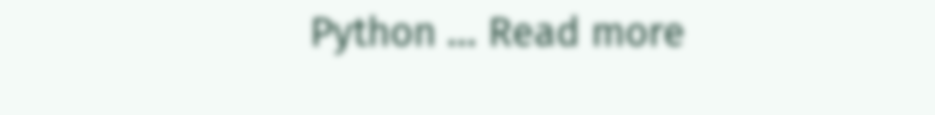Python … Read more